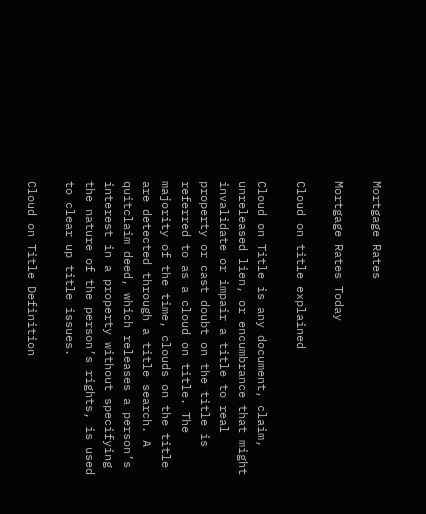Mortgage Rates

Mortgage Rates Today

Cloud on title explained

Cloud on Title is any document, claim, unreleased lien, or encumbrance that might invalidate or impair a title to real property or cast doubt on the title is referred to as a cloud on title. The majority of the time, clouds on the title are detected through a title search. A quitclaim deed, which releases a person’s interest in a property without specifying the nature of the person’s rights, is used to clear up title issues.

Cloud on Title Definition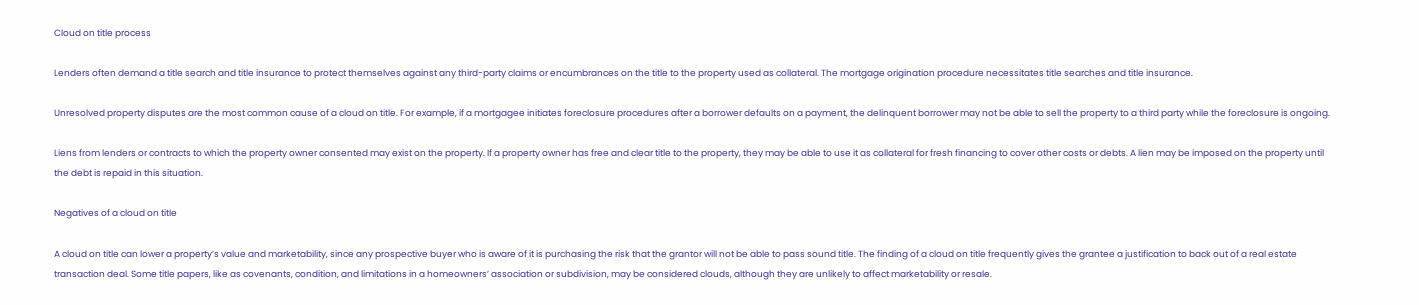Cloud on title process

Lenders often demand a title search and title insurance to protect themselves against any third-party claims or encumbrances on the title to the property used as collateral. The mortgage origination procedure necessitates title searches and title insurance.

Unresolved property disputes are the most common cause of a cloud on title. For example, if a mortgagee initiates foreclosure procedures after a borrower defaults on a payment, the delinquent borrower may not be able to sell the property to a third party while the foreclosure is ongoing.

Liens from lenders or contracts to which the property owner consented may exist on the property. If a property owner has free and clear title to the property, they may be able to use it as collateral for fresh financing to cover other costs or debts. A lien may be imposed on the property until the debt is repaid in this situation.

Negatives of a cloud on title

A cloud on title can lower a property’s value and marketability, since any prospective buyer who is aware of it is purchasing the risk that the grantor will not be able to pass sound title. The finding of a cloud on title frequently gives the grantee a justification to back out of a real estate transaction deal. Some title papers, like as covenants, condition, and limitations in a homeowners’ association or subdivision, may be considered clouds, although they are unlikely to affect marketability or resale.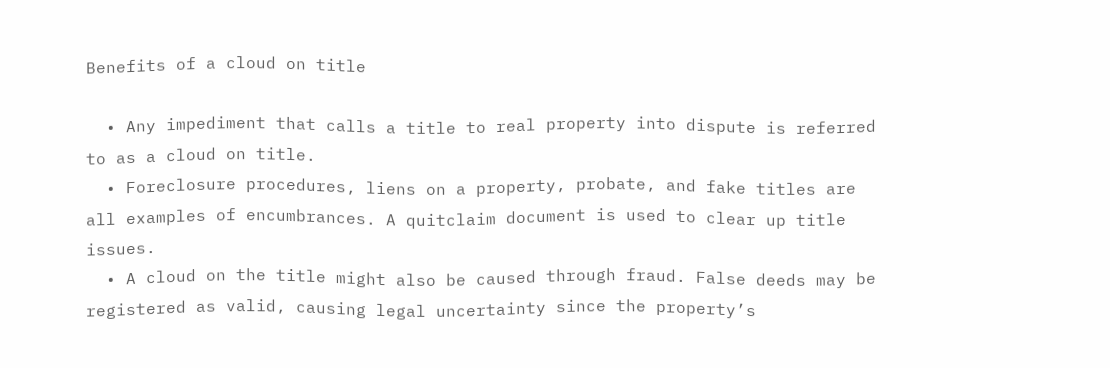Benefits of a cloud on title

  • Any impediment that calls a title to real property into dispute is referred to as a cloud on title.
  • Foreclosure procedures, liens on a property, probate, and fake titles are all examples of encumbrances. A quitclaim document is used to clear up title issues.
  • A cloud on the title might also be caused through fraud. False deeds may be registered as valid, causing legal uncertainty since the property’s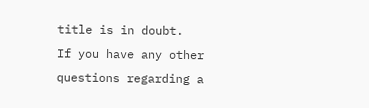title is in doubt.
If you have any other questions regarding a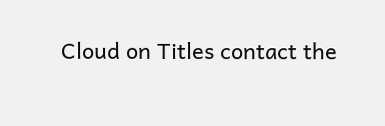Cloud on Titles contact the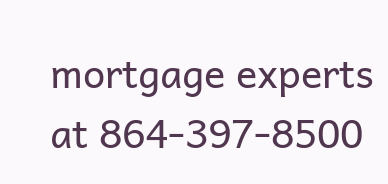mortgage experts at 864-397-8500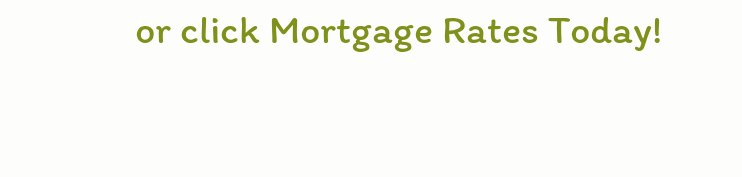or click Mortgage Rates Today!